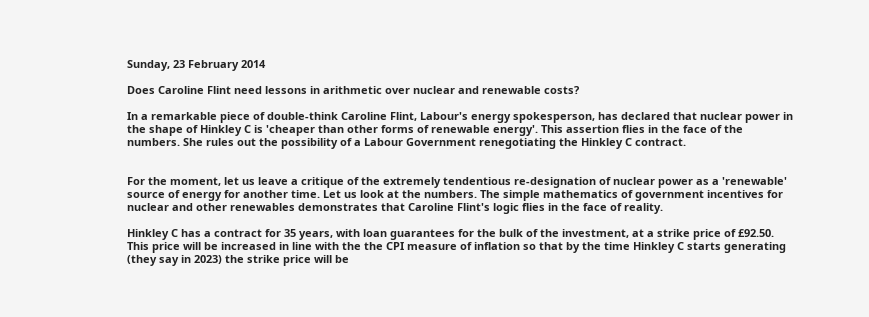Sunday, 23 February 2014

Does Caroline Flint need lessons in arithmetic over nuclear and renewable costs?

In a remarkable piece of double-think Caroline Flint, Labour's energy spokesperson, has declared that nuclear power in the shape of Hinkley C is 'cheaper than other forms of renewable energy'. This assertion flies in the face of the numbers. She rules out the possibility of a Labour Government renegotiating the Hinkley C contract.


For the moment, let us leave a critique of the extremely tendentious re-designation of nuclear power as a 'renewable' source of energy for another time. Let us look at the numbers. The simple mathematics of government incentives for nuclear and other renewables demonstrates that Caroline Flint's logic flies in the face of reality.

Hinkley C has a contract for 35 years, with loan guarantees for the bulk of the investment, at a strike price of £92.50. This price will be increased in line with the the CPI measure of inflation so that by the time Hinkley C starts generating (they say in 2023) the strike price will be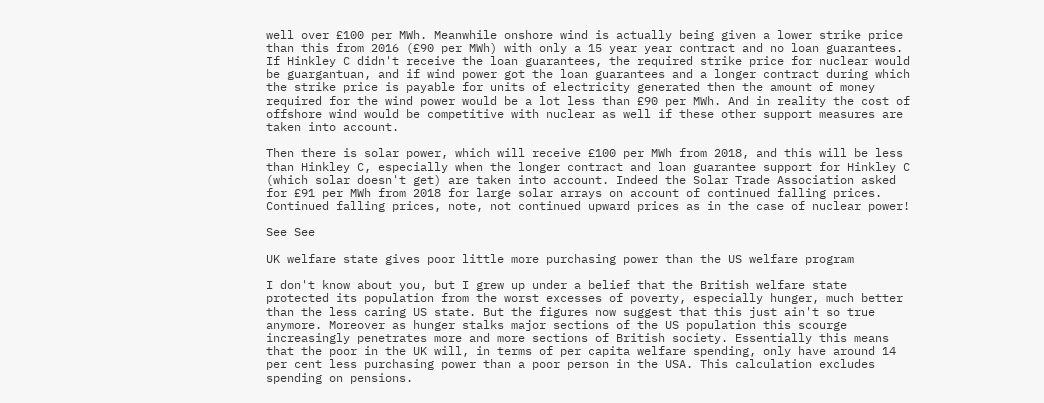well over £100 per MWh. Meanwhile onshore wind is actually being given a lower strike price than this from 2016 (£90 per MWh) with only a 15 year year contract and no loan guarantees. If Hinkley C didn't receive the loan guarantees, the required strike price for nuclear would be guargantuan, and if wind power got the loan guarantees and a longer contract during which the strike price is payable for units of electricity generated then the amount of money required for the wind power would be a lot less than £90 per MWh. And in reality the cost of offshore wind would be competitive with nuclear as well if these other support measures are taken into account.

Then there is solar power, which will receive £100 per MWh from 2018, and this will be less than Hinkley C, especially when the longer contract and loan guarantee support for Hinkley C (which solar doesn't get) are taken into account. Indeed the Solar Trade Association asked for £91 per MWh from 2018 for large solar arrays on account of continued falling prices. Continued falling prices, note, not continued upward prices as in the case of nuclear power!

See See

UK welfare state gives poor little more purchasing power than the US welfare program

I don't know about you, but I grew up under a belief that the British welfare state protected its population from the worst excesses of poverty, especially hunger, much better than the less caring US state. But the figures now suggest that this just ain't so true anymore. Moreover as hunger stalks major sections of the US population this scourge increasingly penetrates more and more sections of British society. Essentially this means that the poor in the UK will, in terms of per capita welfare spending, only have around 14 per cent less purchasing power than a poor person in the USA. This calculation excludes spending on pensions.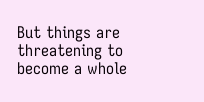But things are threatening to become a whole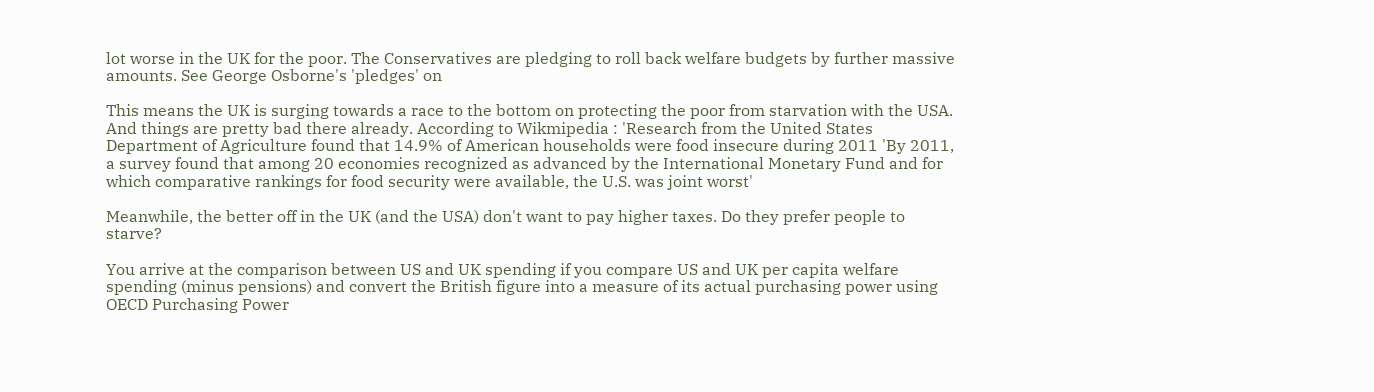lot worse in the UK for the poor. The Conservatives are pledging to roll back welfare budgets by further massive amounts. See George Osborne's 'pledges' on

This means the UK is surging towards a race to the bottom on protecting the poor from starvation with the USA. And things are pretty bad there already. According to Wikmipedia : 'Research from the United States Department of Agriculture found that 14.9% of American households were food insecure during 2011 'By 2011, a survey found that among 20 economies recognized as advanced by the International Monetary Fund and for which comparative rankings for food security were available, the U.S. was joint worst'

Meanwhile, the better off in the UK (and the USA) don't want to pay higher taxes. Do they prefer people to starve?

You arrive at the comparison between US and UK spending if you compare US and UK per capita welfare spending (minus pensions) and convert the British figure into a measure of its actual purchasing power using OECD Purchasing Power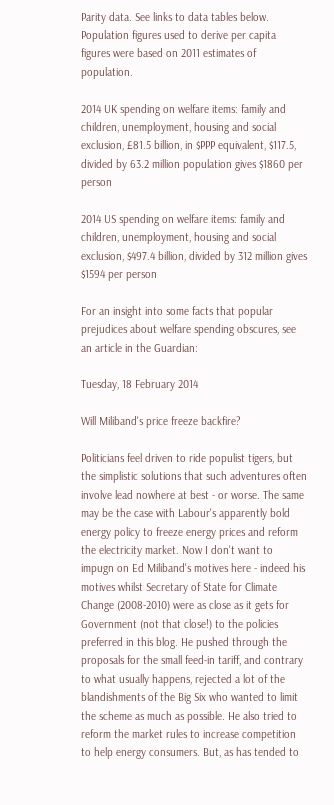Parity data. See links to data tables below. Population figures used to derive per capita figures were based on 2011 estimates of population.

2014 UK spending on welfare items: family and children, unemployment, housing and social exclusion, £81.5 billion, in $PPP equivalent, $117.5, divided by 63.2 million population gives $1860 per person

2014 US spending on welfare items: family and children, unemployment, housing and social exclusion, $497.4 billion, divided by 312 million gives $1594 per person

For an insight into some facts that popular prejudices about welfare spending obscures, see an article in the Guardian:

Tuesday, 18 February 2014

Will Miliband's price freeze backfire?

Politicians feel driven to ride populist tigers, but the simplistic solutions that such adventures often involve lead nowhere at best - or worse. The same may be the case with Labour's apparently bold energy policy to freeze energy prices and reform the electricity market. Now I don't want to impugn on Ed Miliband's motives here - indeed his motives whilst Secretary of State for Climate Change (2008-2010) were as close as it gets for Government (not that close!) to the policies preferred in this blog. He pushed through the proposals for the small feed-in tariff, and contrary to what usually happens, rejected a lot of the blandishments of the Big Six who wanted to limit the scheme as much as possible. He also tried to reform the market rules to increase competition to help energy consumers. But, as has tended to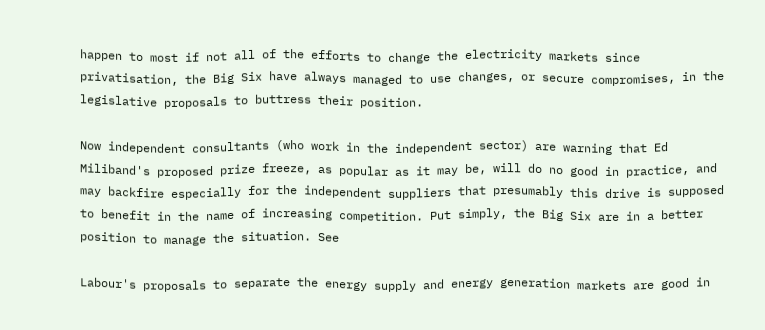happen to most if not all of the efforts to change the electricity markets since privatisation, the Big Six have always managed to use changes, or secure compromises, in the legislative proposals to buttress their position.

Now independent consultants (who work in the independent sector) are warning that Ed Miliband's proposed prize freeze, as popular as it may be, will do no good in practice, and may backfire especially for the independent suppliers that presumably this drive is supposed to benefit in the name of increasing competition. Put simply, the Big Six are in a better position to manage the situation. See

Labour's proposals to separate the energy supply and energy generation markets are good in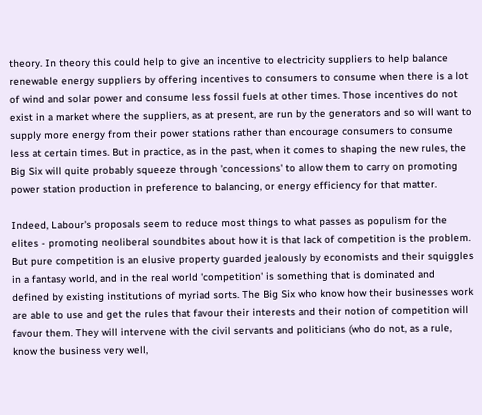theory. In theory this could help to give an incentive to electricity suppliers to help balance renewable energy suppliers by offering incentives to consumers to consume when there is a lot of wind and solar power and consume less fossil fuels at other times. Those incentives do not exist in a market where the suppliers, as at present, are run by the generators and so will want to supply more energy from their power stations rather than encourage consumers to consume less at certain times. But in practice, as in the past, when it comes to shaping the new rules, the Big Six will quite probably squeeze through 'concessions' to allow them to carry on promoting power station production in preference to balancing, or energy efficiency for that matter.

Indeed, Labour's proposals seem to reduce most things to what passes as populism for the elites - promoting neoliberal soundbites about how it is that lack of competition is the problem. But pure competition is an elusive property guarded jealously by economists and their squiggles in a fantasy world, and in the real world 'competition' is something that is dominated and defined by existing institutions of myriad sorts. The Big Six who know how their businesses work are able to use and get the rules that favour their interests and their notion of competition will favour them. They will intervene with the civil servants and politicians (who do not, as a rule, know the business very well,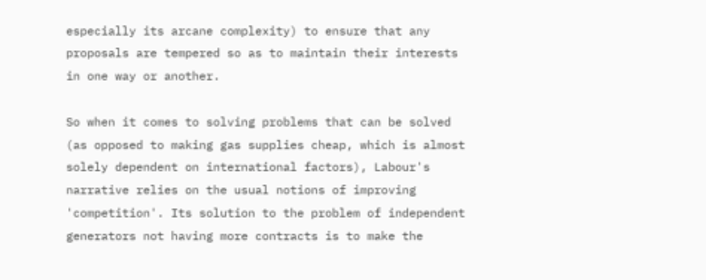especially its arcane complexity) to ensure that any proposals are tempered so as to maintain their interests in one way or another.

So when it comes to solving problems that can be solved (as opposed to making gas supplies cheap, which is almost solely dependent on international factors), Labour's narrative relies on the usual notions of improving 'competition'. Its solution to the problem of independent generators not having more contracts is to make the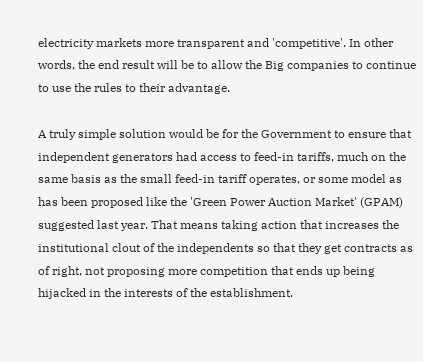electricity markets more transparent and 'competitive'. In other words, the end result will be to allow the Big companies to continue to use the rules to their advantage.

A truly simple solution would be for the Government to ensure that independent generators had access to feed-in tariffs, much on the same basis as the small feed-in tariff operates, or some model as has been proposed like the 'Green Power Auction Market' (GPAM) suggested last year. That means taking action that increases the institutional clout of the independents so that they get contracts as of right, not proposing more competition that ends up being hijacked in the interests of the establishment.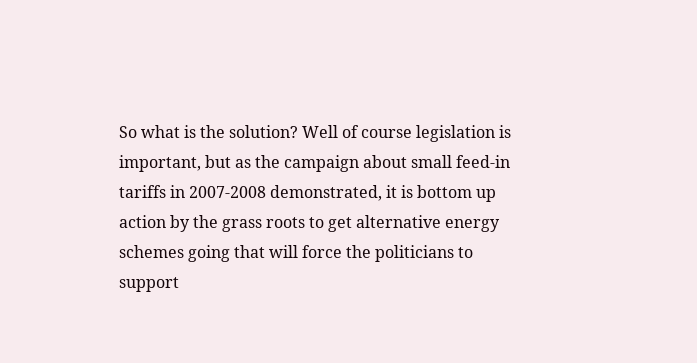So what is the solution? Well of course legislation is important, but as the campaign about small feed-in tariffs in 2007-2008 demonstrated, it is bottom up action by the grass roots to get alternative energy schemes going that will force the politicians to support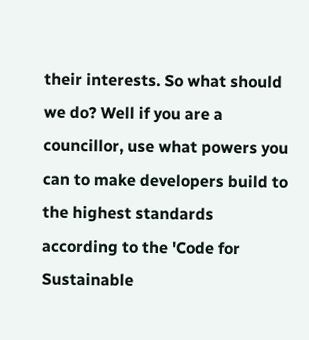their interests. So what should we do? Well if you are a councillor, use what powers you can to make developers build to the highest standards according to the 'Code for Sustainable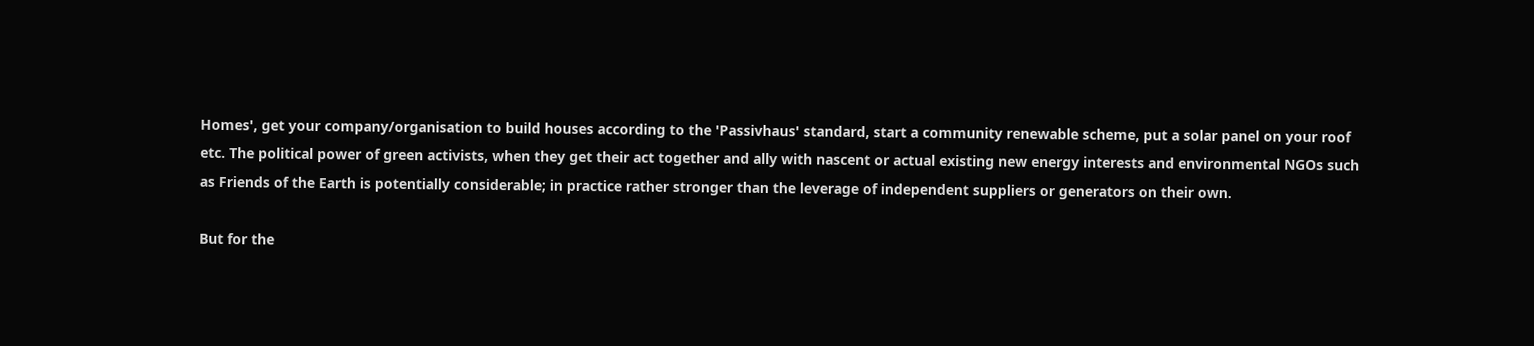Homes', get your company/organisation to build houses according to the 'Passivhaus' standard, start a community renewable scheme, put a solar panel on your roof etc. The political power of green activists, when they get their act together and ally with nascent or actual existing new energy interests and environmental NGOs such as Friends of the Earth is potentially considerable; in practice rather stronger than the leverage of independent suppliers or generators on their own.

But for the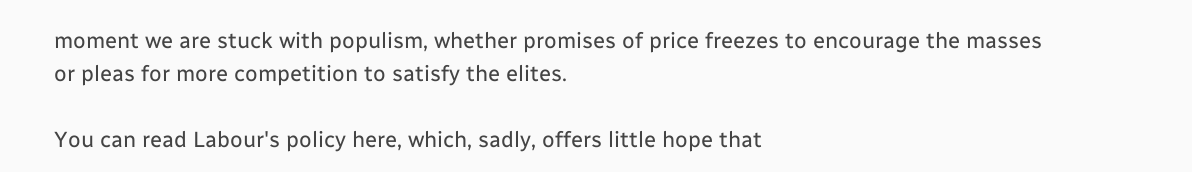moment we are stuck with populism, whether promises of price freezes to encourage the masses or pleas for more competition to satisfy the elites.

You can read Labour's policy here, which, sadly, offers little hope that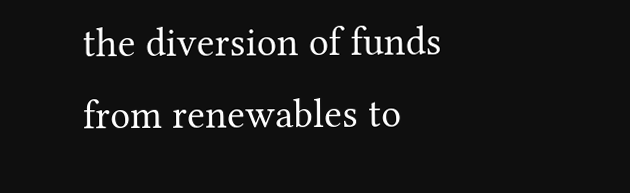the diversion of funds from renewables to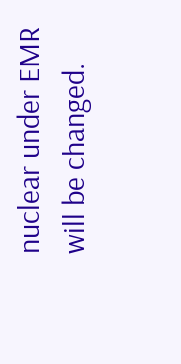nuclear under EMR will be changed.